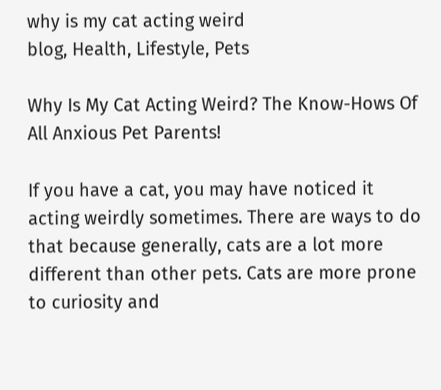why is my cat acting weird
blog, Health, Lifestyle, Pets

Why Is My Cat Acting Weird? The Know-Hows Of All Anxious Pet Parents!

If you have a cat, you may have noticed it acting weirdly sometimes. There are ways to do that because generally, cats are a lot more different than other pets. Cats are more prone to curiosity and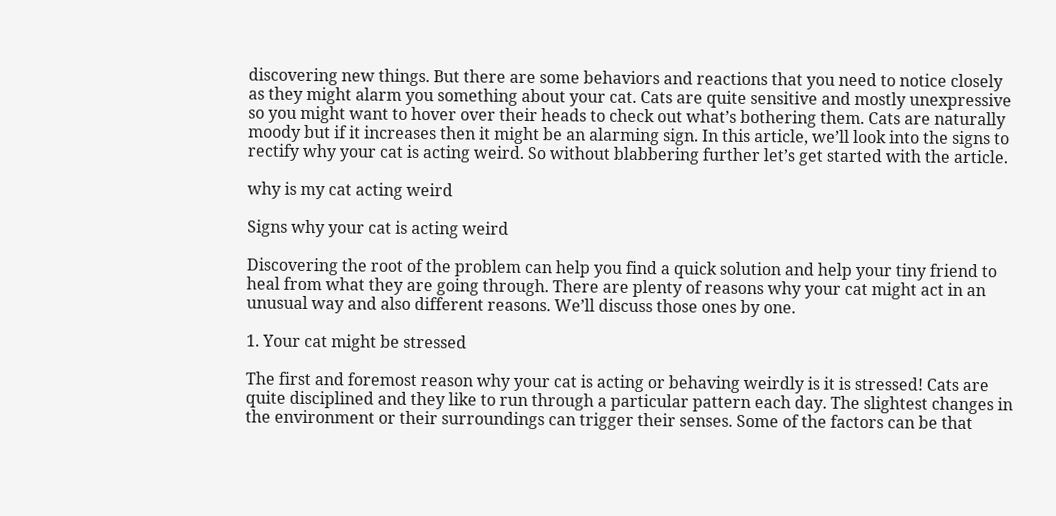discovering new things. But there are some behaviors and reactions that you need to notice closely as they might alarm you something about your cat. Cats are quite sensitive and mostly unexpressive so you might want to hover over their heads to check out what’s bothering them. Cats are naturally moody but if it increases then it might be an alarming sign. In this article, we’ll look into the signs to rectify why your cat is acting weird. So without blabbering further let’s get started with the article.

why is my cat acting weird

Signs why your cat is acting weird

Discovering the root of the problem can help you find a quick solution and help your tiny friend to heal from what they are going through. There are plenty of reasons why your cat might act in an unusual way and also different reasons. We’ll discuss those ones by one.

1. Your cat might be stressed

The first and foremost reason why your cat is acting or behaving weirdly is it is stressed! Cats are quite disciplined and they like to run through a particular pattern each day. The slightest changes in the environment or their surroundings can trigger their senses. Some of the factors can be that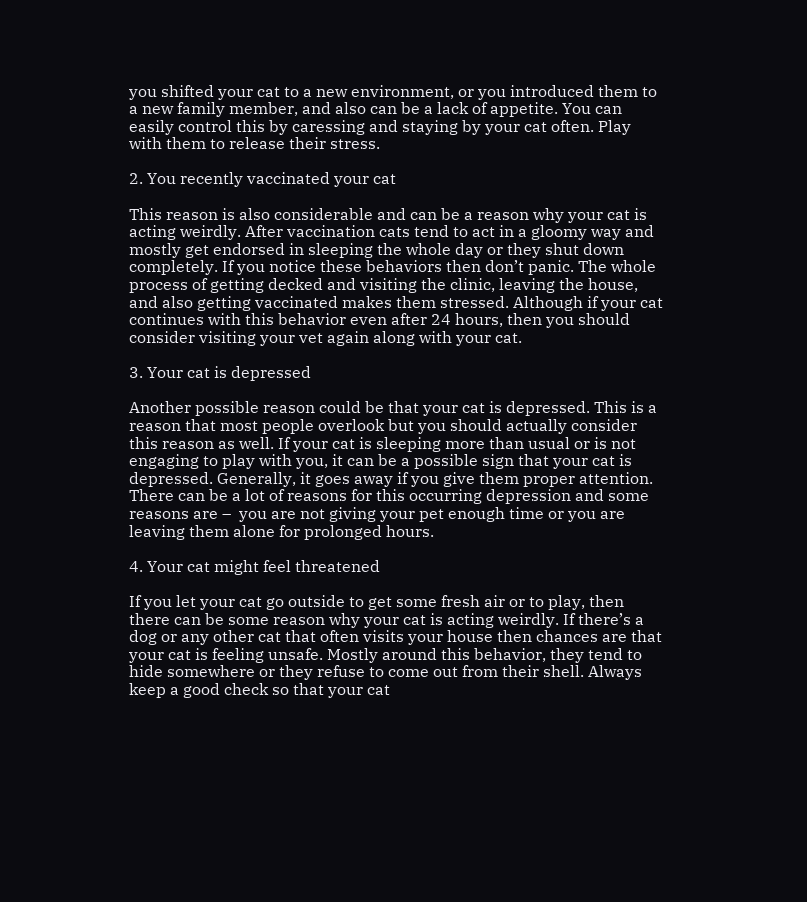you shifted your cat to a new environment, or you introduced them to a new family member, and also can be a lack of appetite. You can easily control this by caressing and staying by your cat often. Play with them to release their stress.

2. You recently vaccinated your cat

This reason is also considerable and can be a reason why your cat is acting weirdly. After vaccination cats tend to act in a gloomy way and mostly get endorsed in sleeping the whole day or they shut down completely. If you notice these behaviors then don’t panic. The whole process of getting decked and visiting the clinic, leaving the house, and also getting vaccinated makes them stressed. Although if your cat continues with this behavior even after 24 hours, then you should consider visiting your vet again along with your cat.

3. Your cat is depressed

Another possible reason could be that your cat is depressed. This is a reason that most people overlook but you should actually consider this reason as well. If your cat is sleeping more than usual or is not engaging to play with you, it can be a possible sign that your cat is depressed. Generally, it goes away if you give them proper attention. There can be a lot of reasons for this occurring depression and some reasons are –  you are not giving your pet enough time or you are leaving them alone for prolonged hours.

4. Your cat might feel threatened

If you let your cat go outside to get some fresh air or to play, then there can be some reason why your cat is acting weirdly. If there’s a dog or any other cat that often visits your house then chances are that your cat is feeling unsafe. Mostly around this behavior, they tend to hide somewhere or they refuse to come out from their shell. Always keep a good check so that your cat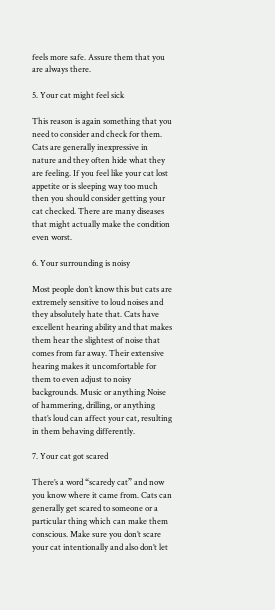feels more safe. Assure them that you are always there.

5. Your cat might feel sick

This reason is again something that you need to consider and check for them. Cats are generally inexpressive in nature and they often hide what they are feeling. If you feel like your cat lost appetite or is sleeping way too much then you should consider getting your cat checked. There are many diseases that might actually make the condition even worst.

6. Your surrounding is noisy

Most people don’t know this but cats are extremely sensitive to loud noises and they absolutely hate that. Cats have excellent hearing ability and that makes them hear the slightest of noise that comes from far away. Their extensive hearing makes it uncomfortable for them to even adjust to noisy backgrounds. Music or anything Noise of hammering, drilling, or anything that’s loud can affect your cat, resulting in them behaving differently.

7. Your cat got scared

There’s a word “scaredy cat” and now you know where it came from. Cats can generally get scared to someone or a particular thing which can make them conscious. Make sure you don’t scare your cat intentionally and also don’t let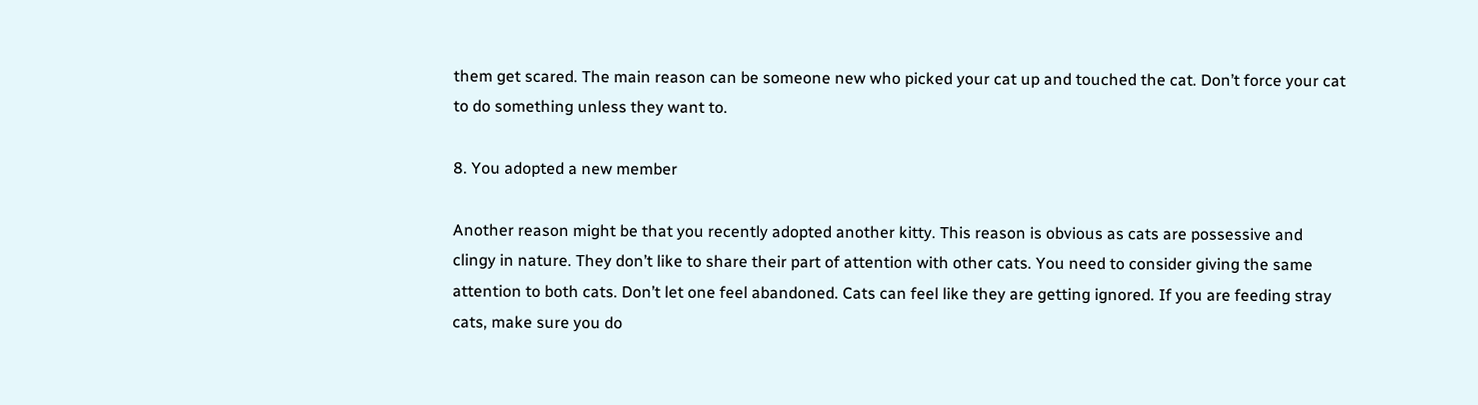them get scared. The main reason can be someone new who picked your cat up and touched the cat. Don’t force your cat to do something unless they want to.

8. You adopted a new member

Another reason might be that you recently adopted another kitty. This reason is obvious as cats are possessive and clingy in nature. They don’t like to share their part of attention with other cats. You need to consider giving the same attention to both cats. Don’t let one feel abandoned. Cats can feel like they are getting ignored. If you are feeding stray cats, make sure you do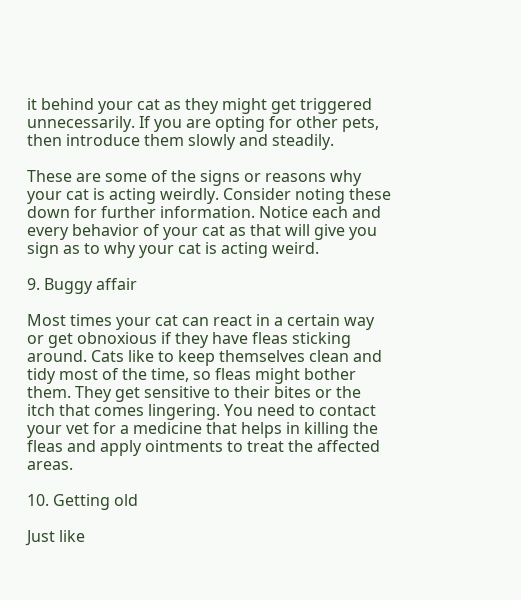it behind your cat as they might get triggered unnecessarily. If you are opting for other pets, then introduce them slowly and steadily.

These are some of the signs or reasons why your cat is acting weirdly. Consider noting these down for further information. Notice each and every behavior of your cat as that will give you sign as to why your cat is acting weird.

9. Buggy affair

Most times your cat can react in a certain way or get obnoxious if they have fleas sticking around. Cats like to keep themselves clean and tidy most of the time, so fleas might bother them. They get sensitive to their bites or the itch that comes lingering. You need to contact your vet for a medicine that helps in killing the fleas and apply ointments to treat the affected areas.

10. Getting old

Just like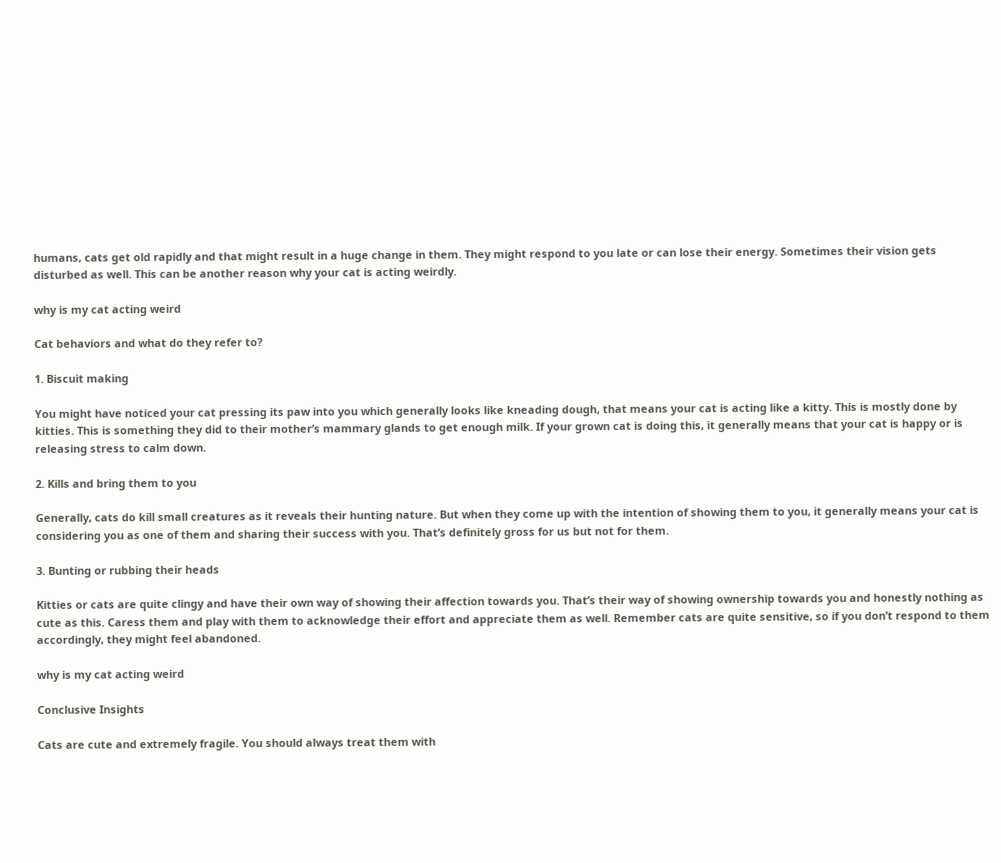humans, cats get old rapidly and that might result in a huge change in them. They might respond to you late or can lose their energy. Sometimes their vision gets disturbed as well. This can be another reason why your cat is acting weirdly.

why is my cat acting weird

Cat behaviors and what do they refer to?

1. Biscuit making

You might have noticed your cat pressing its paw into you which generally looks like kneading dough, that means your cat is acting like a kitty. This is mostly done by kitties. This is something they did to their mother’s mammary glands to get enough milk. If your grown cat is doing this, it generally means that your cat is happy or is releasing stress to calm down.

2. Kills and bring them to you

Generally, cats do kill small creatures as it reveals their hunting nature. But when they come up with the intention of showing them to you, it generally means your cat is considering you as one of them and sharing their success with you. That’s definitely gross for us but not for them.

3. Bunting or rubbing their heads

Kitties or cats are quite clingy and have their own way of showing their affection towards you. That’s their way of showing ownership towards you and honestly nothing as cute as this. Caress them and play with them to acknowledge their effort and appreciate them as well. Remember cats are quite sensitive, so if you don’t respond to them accordingly, they might feel abandoned.

why is my cat acting weird

Conclusive Insights

Cats are cute and extremely fragile. You should always treat them with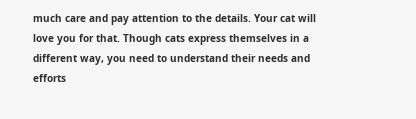much care and pay attention to the details. Your cat will love you for that. Though cats express themselves in a different way, you need to understand their needs and efforts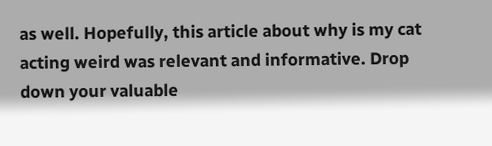as well. Hopefully, this article about why is my cat acting weird was relevant and informative. Drop down your valuable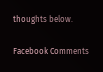thoughts below.

Facebook Comments